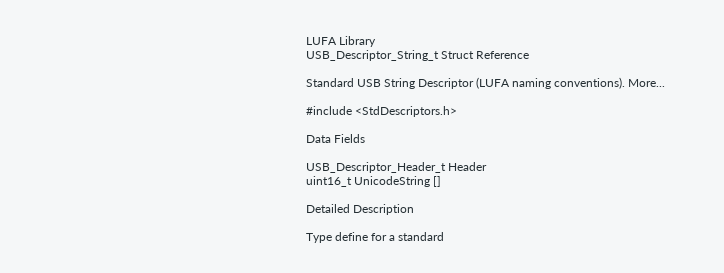LUFA Library
USB_Descriptor_String_t Struct Reference

Standard USB String Descriptor (LUFA naming conventions). More...

#include <StdDescriptors.h>

Data Fields

USB_Descriptor_Header_t Header
uint16_t UnicodeString []

Detailed Description

Type define for a standard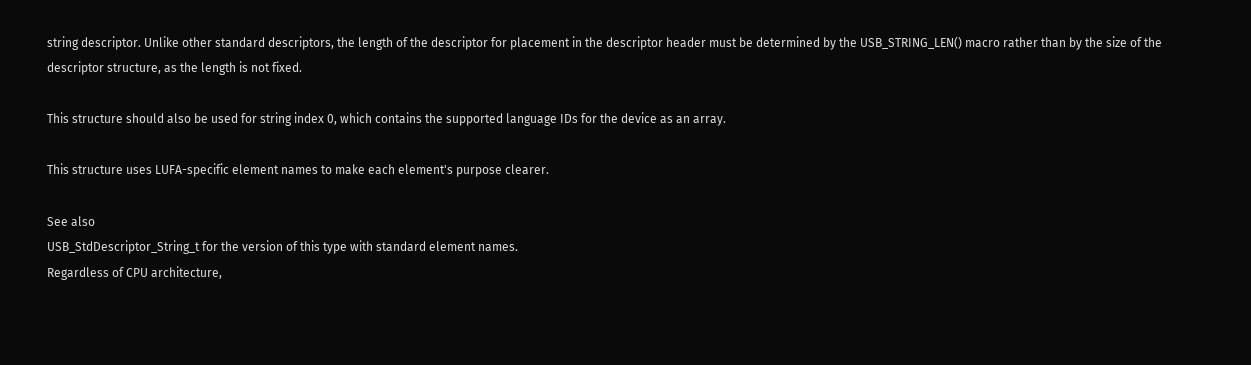string descriptor. Unlike other standard descriptors, the length of the descriptor for placement in the descriptor header must be determined by the USB_STRING_LEN() macro rather than by the size of the descriptor structure, as the length is not fixed.

This structure should also be used for string index 0, which contains the supported language IDs for the device as an array.

This structure uses LUFA-specific element names to make each element's purpose clearer.

See also
USB_StdDescriptor_String_t for the version of this type with standard element names.
Regardless of CPU architecture,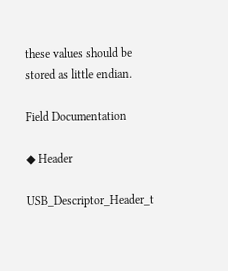these values should be stored as little endian.

Field Documentation

◆ Header

USB_Descriptor_Header_t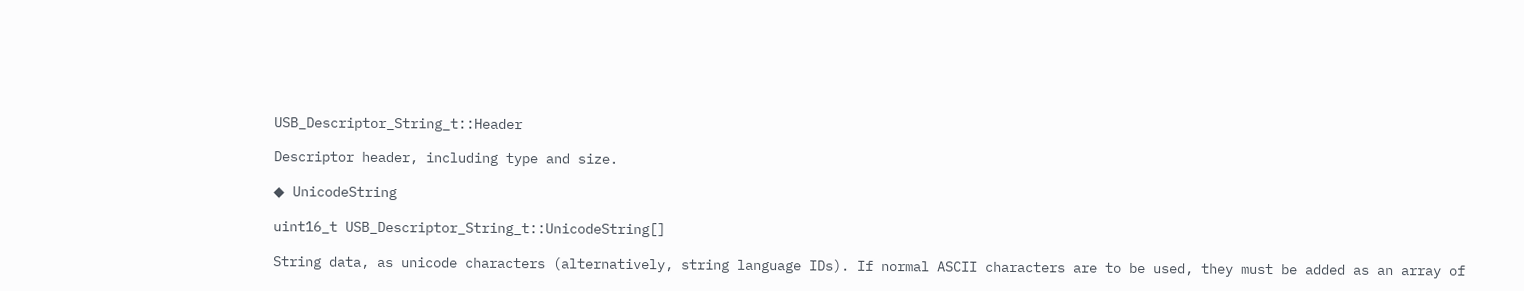USB_Descriptor_String_t::Header

Descriptor header, including type and size.

◆ UnicodeString

uint16_t USB_Descriptor_String_t::UnicodeString[]

String data, as unicode characters (alternatively, string language IDs). If normal ASCII characters are to be used, they must be added as an array of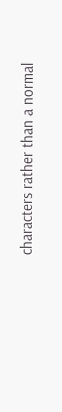characters rather than a normal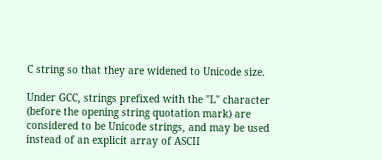C string so that they are widened to Unicode size.

Under GCC, strings prefixed with the "L" character (before the opening string quotation mark) are considered to be Unicode strings, and may be used instead of an explicit array of ASCII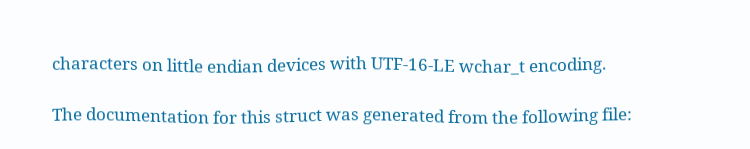characters on little endian devices with UTF-16-LE wchar_t encoding.

The documentation for this struct was generated from the following file: